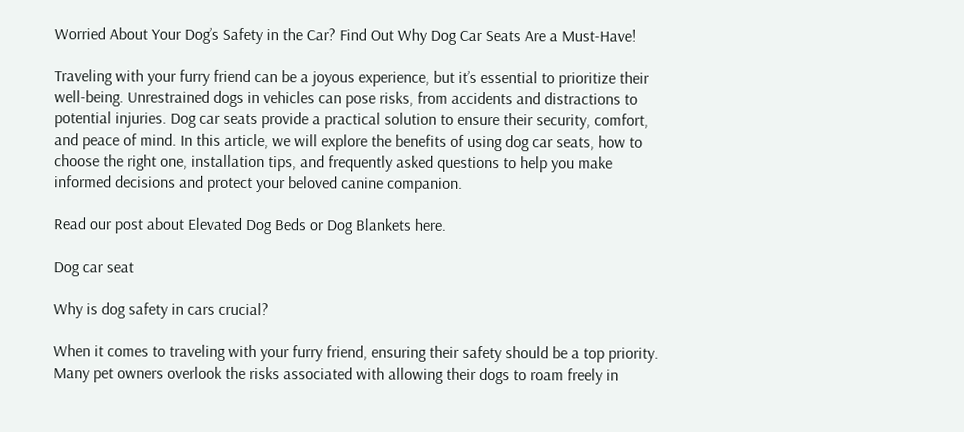Worried About Your Dog’s Safety in the Car? Find Out Why Dog Car Seats Are a Must-Have!

Traveling with your furry friend can be a joyous experience, but it’s essential to prioritize their well-being. Unrestrained dogs in vehicles can pose risks, from accidents and distractions to potential injuries. Dog car seats provide a practical solution to ensure their security, comfort, and peace of mind. In this article, we will explore the benefits of using dog car seats, how to choose the right one, installation tips, and frequently asked questions to help you make informed decisions and protect your beloved canine companion.

Read our post about Elevated Dog Beds or Dog Blankets here.

Dog car seat

Why is dog safety in cars crucial?

When it comes to traveling with your furry friend, ensuring their safety should be a top priority. Many pet owners overlook the risks associated with allowing their dogs to roam freely in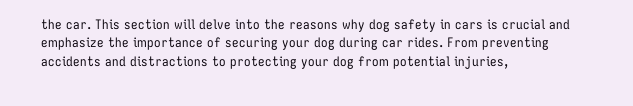the car. This section will delve into the reasons why dog safety in cars is crucial and emphasize the importance of securing your dog during car rides. From preventing accidents and distractions to protecting your dog from potential injuries,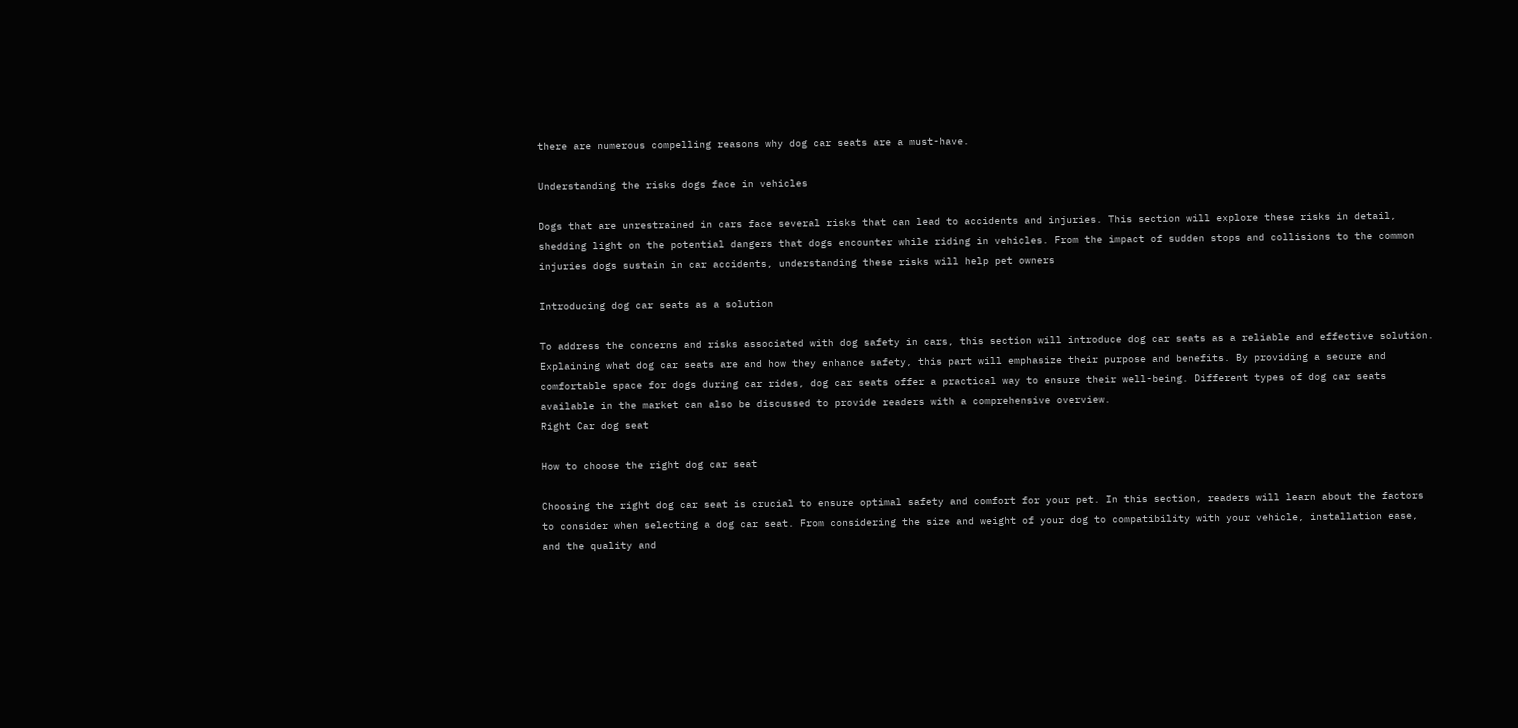there are numerous compelling reasons why dog car seats are a must-have.

Understanding the risks dogs face in vehicles

Dogs that are unrestrained in cars face several risks that can lead to accidents and injuries. This section will explore these risks in detail, shedding light on the potential dangers that dogs encounter while riding in vehicles. From the impact of sudden stops and collisions to the common injuries dogs sustain in car accidents, understanding these risks will help pet owners

Introducing dog car seats as a solution

To address the concerns and risks associated with dog safety in cars, this section will introduce dog car seats as a reliable and effective solution. Explaining what dog car seats are and how they enhance safety, this part will emphasize their purpose and benefits. By providing a secure and comfortable space for dogs during car rides, dog car seats offer a practical way to ensure their well-being. Different types of dog car seats available in the market can also be discussed to provide readers with a comprehensive overview.
Right Car dog seat

How to choose the right dog car seat

Choosing the right dog car seat is crucial to ensure optimal safety and comfort for your pet. In this section, readers will learn about the factors to consider when selecting a dog car seat. From considering the size and weight of your dog to compatibility with your vehicle, installation ease, and the quality and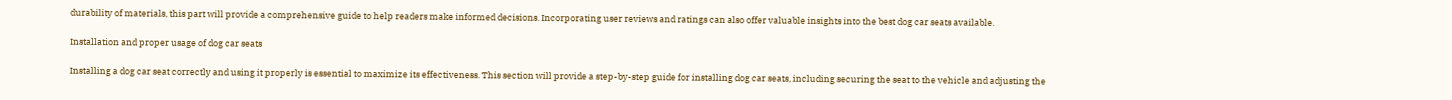durability of materials, this part will provide a comprehensive guide to help readers make informed decisions. Incorporating user reviews and ratings can also offer valuable insights into the best dog car seats available.

Installation and proper usage of dog car seats

Installing a dog car seat correctly and using it properly is essential to maximize its effectiveness. This section will provide a step-by-step guide for installing dog car seats, including securing the seat to the vehicle and adjusting the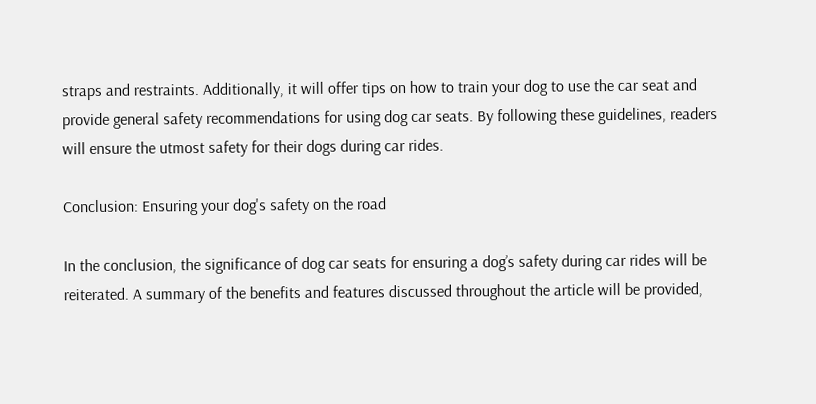straps and restraints. Additionally, it will offer tips on how to train your dog to use the car seat and provide general safety recommendations for using dog car seats. By following these guidelines, readers will ensure the utmost safety for their dogs during car rides.

Conclusion: Ensuring your dog's safety on the road

In the conclusion, the significance of dog car seats for ensuring a dog’s safety during car rides will be reiterated. A summary of the benefits and features discussed throughout the article will be provided,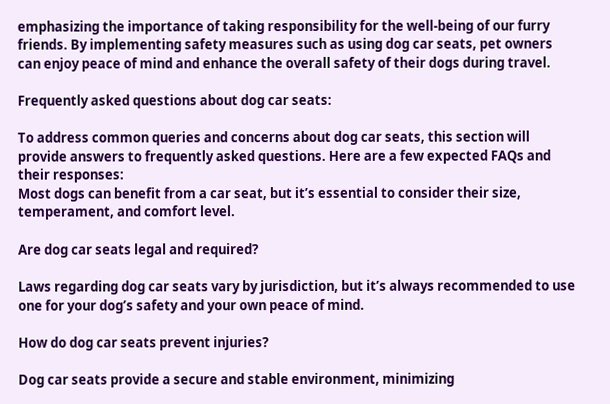emphasizing the importance of taking responsibility for the well-being of our furry friends. By implementing safety measures such as using dog car seats, pet owners can enjoy peace of mind and enhance the overall safety of their dogs during travel.

Frequently asked questions about dog car seats:

To address common queries and concerns about dog car seats, this section will provide answers to frequently asked questions. Here are a few expected FAQs and their responses:
Most dogs can benefit from a car seat, but it’s essential to consider their size, temperament, and comfort level.

Are dog car seats legal and required?

Laws regarding dog car seats vary by jurisdiction, but it’s always recommended to use one for your dog’s safety and your own peace of mind.

How do dog car seats prevent injuries?

Dog car seats provide a secure and stable environment, minimizing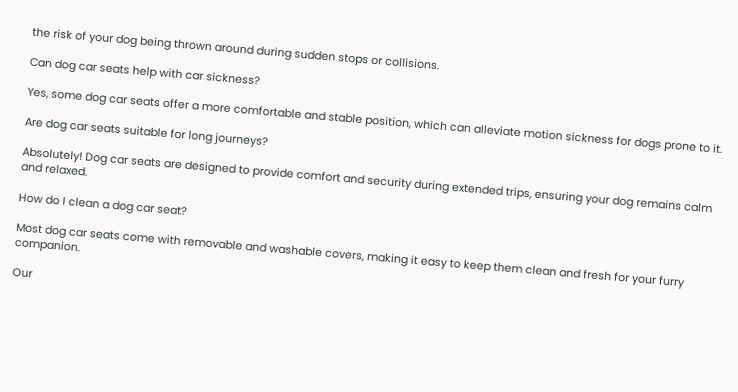the risk of your dog being thrown around during sudden stops or collisions.

Can dog car seats help with car sickness?

Yes, some dog car seats offer a more comfortable and stable position, which can alleviate motion sickness for dogs prone to it.

Are dog car seats suitable for long journeys?

Absolutely! Dog car seats are designed to provide comfort and security during extended trips, ensuring your dog remains calm and relaxed.

How do I clean a dog car seat?

Most dog car seats come with removable and washable covers, making it easy to keep them clean and fresh for your furry companion.

Our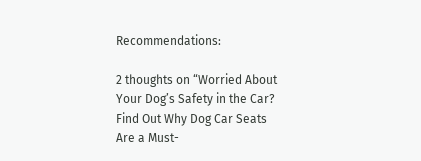Recommendations:

2 thoughts on “Worried About Your Dog’s Safety in the Car? Find Out Why Dog Car Seats Are a Must-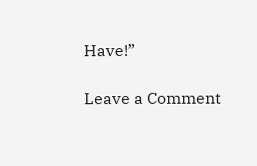Have!”

Leave a Comment